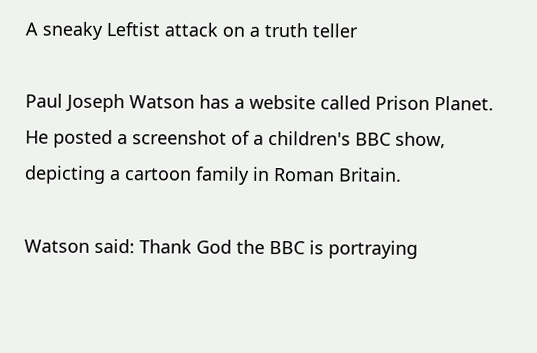A sneaky Leftist attack on a truth teller

Paul Joseph Watson has a website called Prison Planet. He posted a screenshot of a children's BBC show, depicting a cartoon family in Roman Britain.

Watson said: Thank God the BBC is portraying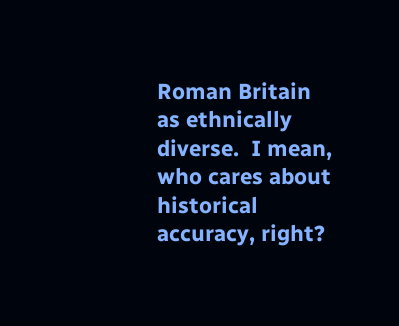Roman Britain as ethnically diverse.  I mean, who cares about historical accuracy, right?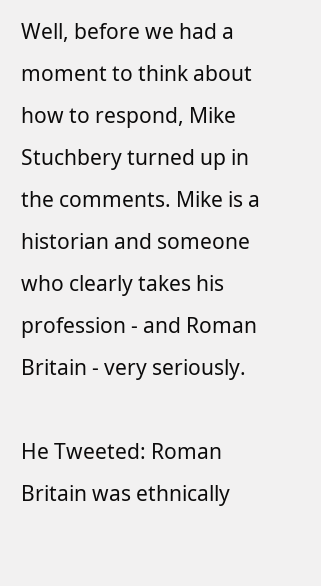Well, before we had a moment to think about how to respond, Mike Stuchbery turned up in the comments. Mike is a historian and someone who clearly takes his profession - and Roman Britain - very seriously.

He Tweeted: Roman Britain was ethnically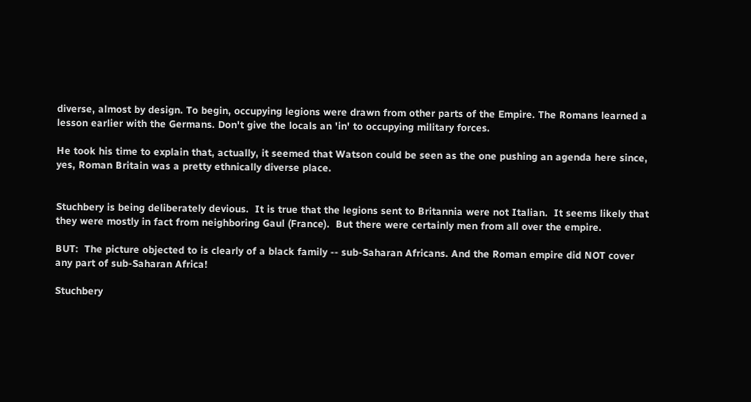diverse, almost by design. To begin, occupying legions were drawn from other parts of the Empire. The Romans learned a lesson earlier with the Germans. Don't give the locals an 'in' to occupying military forces.

He took his time to explain that, actually, it seemed that Watson could be seen as the one pushing an agenda here since, yes, Roman Britain was a pretty ethnically diverse place.


Stuchbery is being deliberately devious.  It is true that the legions sent to Britannia were not Italian.  It seems likely that they were mostly in fact from neighboring Gaul (France).  But there were certainly men from all over the empire.

BUT:  The picture objected to is clearly of a black family -- sub-Saharan Africans. And the Roman empire did NOT cover any part of sub-Saharan Africa!

Stuchbery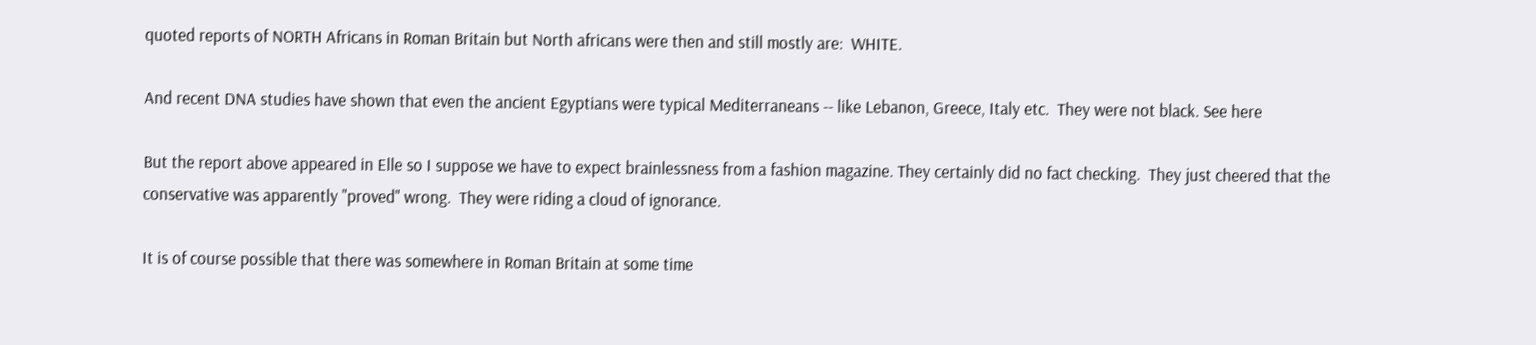quoted reports of NORTH Africans in Roman Britain but North africans were then and still mostly are:  WHITE.

And recent DNA studies have shown that even the ancient Egyptians were typical Mediterraneans -- like Lebanon, Greece, Italy etc.  They were not black. See here

But the report above appeared in Elle so I suppose we have to expect brainlessness from a fashion magazine. They certainly did no fact checking.  They just cheered that the conservative was apparently "proved" wrong.  They were riding a cloud of ignorance.

It is of course possible that there was somewhere in Roman Britain at some time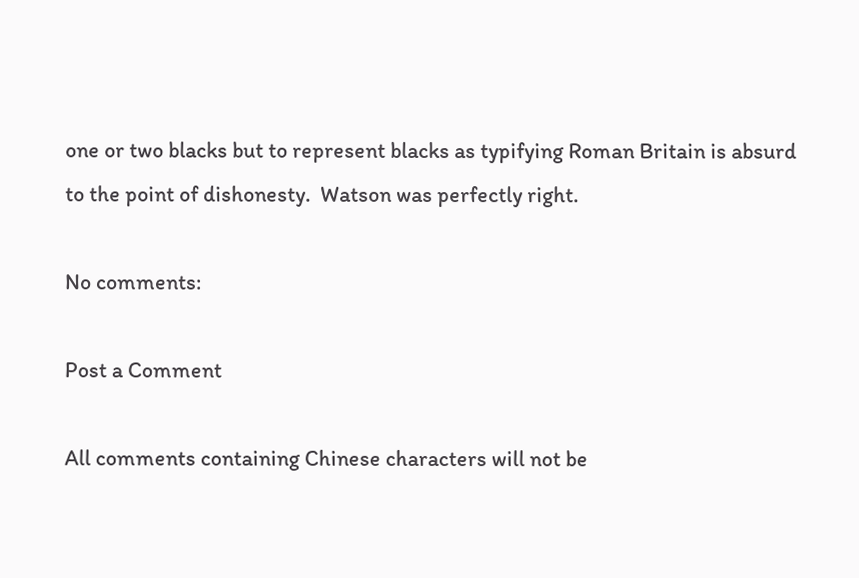one or two blacks but to represent blacks as typifying Roman Britain is absurd to the point of dishonesty.  Watson was perfectly right.

No comments:

Post a Comment

All comments containing Chinese characters will not be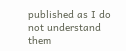published as I do not understand them